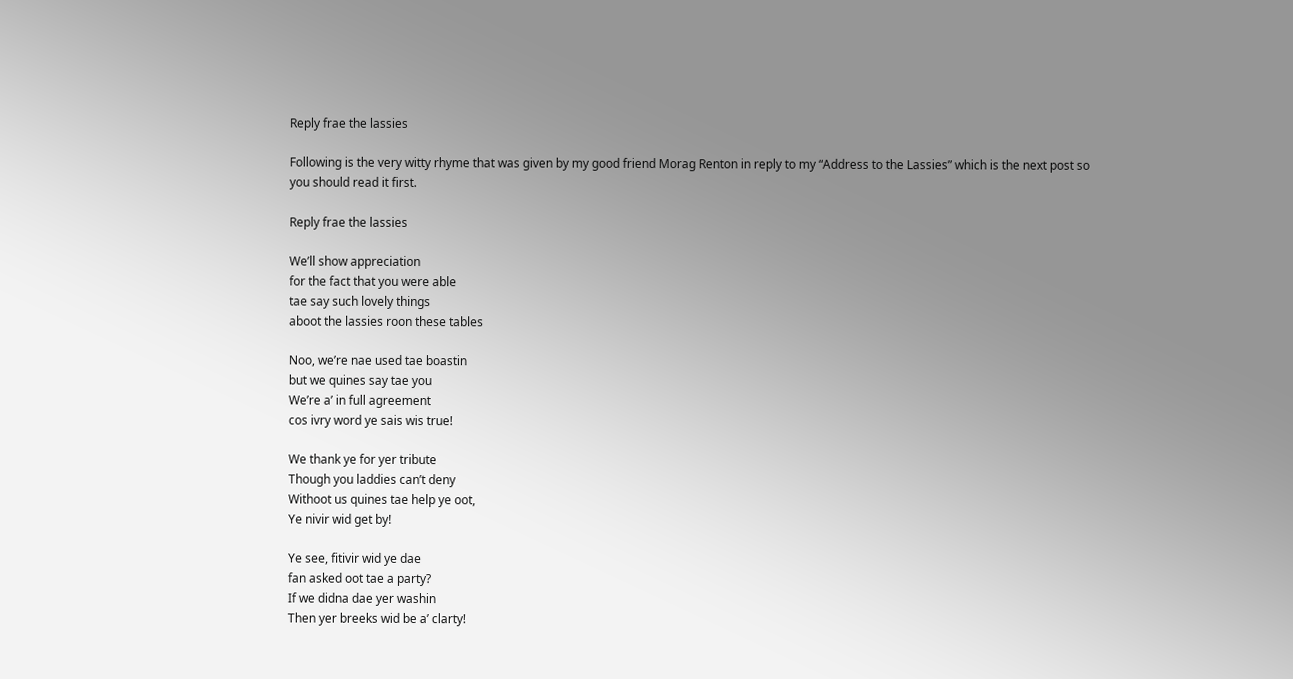Reply frae the lassies

Following is the very witty rhyme that was given by my good friend Morag Renton in reply to my “Address to the Lassies” which is the next post so you should read it first.

Reply frae the lassies

We’ll show appreciation
for the fact that you were able
tae say such lovely things
aboot the lassies roon these tables

Noo, we’re nae used tae boastin
but we quines say tae you
We’re a’ in full agreement
cos ivry word ye sais wis true!

We thank ye for yer tribute
Though you laddies can’t deny
Withoot us quines tae help ye oot,
Ye nivir wid get by!

Ye see, fitivir wid ye dae
fan asked oot tae a party?
If we didna dae yer washin
Then yer breeks wid be a’ clarty!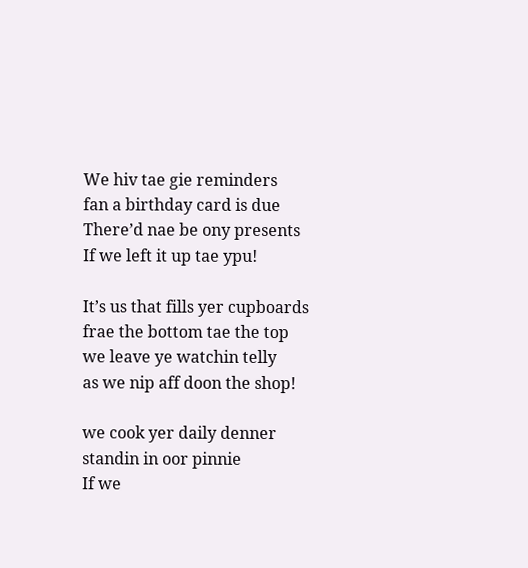We hiv tae gie reminders
fan a birthday card is due
There’d nae be ony presents
If we left it up tae ypu!

It’s us that fills yer cupboards
frae the bottom tae the top
we leave ye watchin telly
as we nip aff doon the shop!

we cook yer daily denner
standin in oor pinnie
If we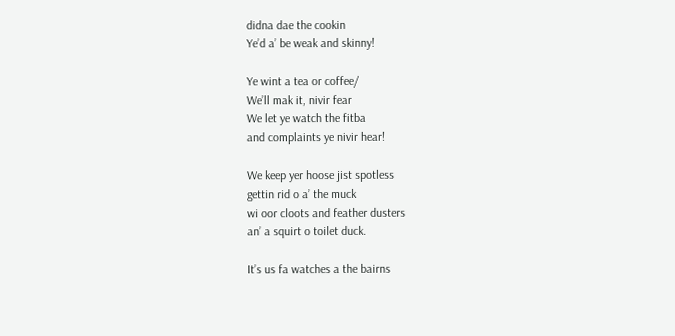didna dae the cookin
Ye’d a’ be weak and skinny!

Ye wint a tea or coffee/
We’ll mak it, nivir fear
We let ye watch the fitba
and complaints ye nivir hear!

We keep yer hoose jist spotless
gettin rid o a’ the muck
wi oor cloots and feather dusters
an’ a squirt o toilet duck.

It’s us fa watches a the bairns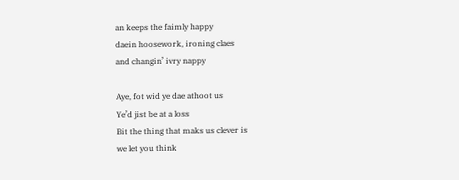an keeps the faimly happy
daein hoosework, ironing claes
and changin’ ivry nappy

Aye, fot wid ye dae athoot us
Ye’d jist be at a loss
Bit the thing that maks us clever is
we let you think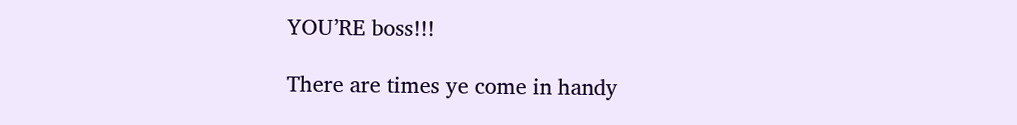YOU’RE boss!!!

There are times ye come in handy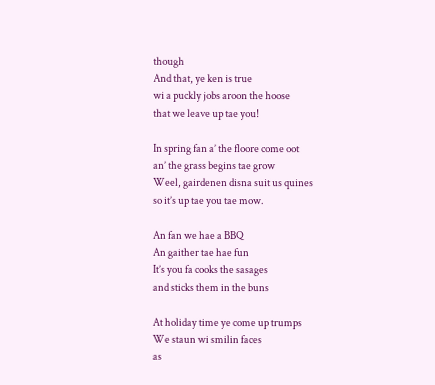though
And that, ye ken is true
wi a puckly jobs aroon the hoose
that we leave up tae you!

In spring fan a’ the floore come oot
an’ the grass begins tae grow
Weel, gairdenen disna suit us quines
so it’s up tae you tae mow.

An fan we hae a BBQ
An gaither tae hae fun
It’s you fa cooks the sasages
and sticks them in the buns

At holiday time ye come up trumps
We staun wi smilin faces
as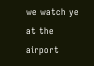we watch ye at the airport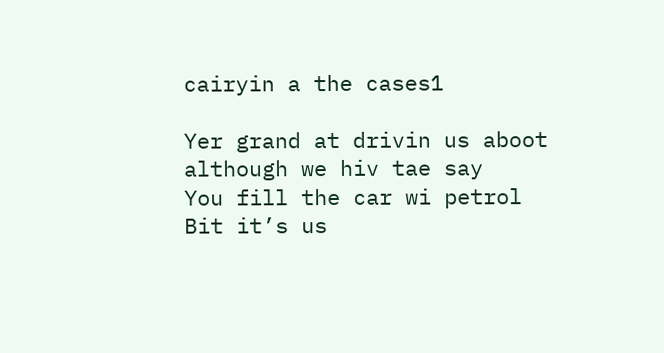cairyin a the cases1

Yer grand at drivin us aboot
although we hiv tae say
You fill the car wi petrol
Bit it’s us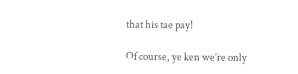that his tae pay!

Of course, ye ken we’re only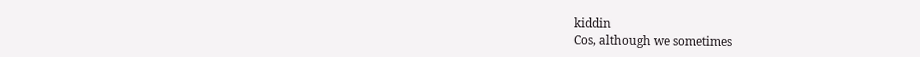kiddin
Cos, although we sometimes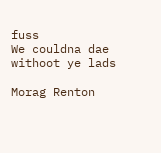fuss
We couldna dae withoot ye lads

Morag Renton